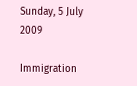Sunday, 5 July 2009

Immigration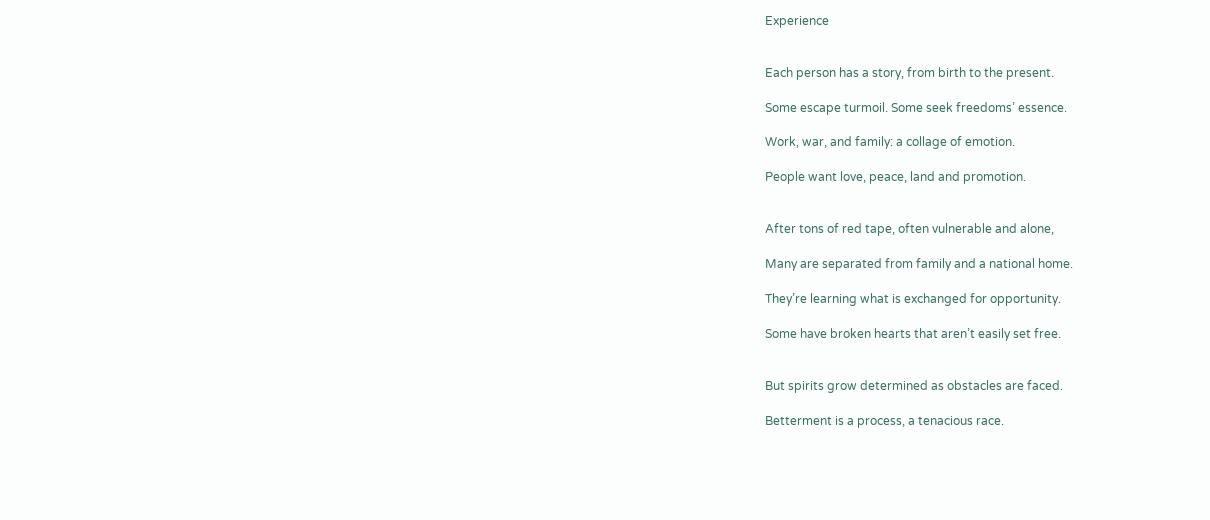Experience


Each person has a story, from birth to the present.

Some escape turmoil. Some seek freedoms’ essence.

Work, war, and family: a collage of emotion.

People want love, peace, land and promotion.


After tons of red tape, often vulnerable and alone,

Many are separated from family and a national home.

They’re learning what is exchanged for opportunity.

Some have broken hearts that aren’t easily set free.


But spirits grow determined as obstacles are faced.

Betterment is a process, a tenacious race.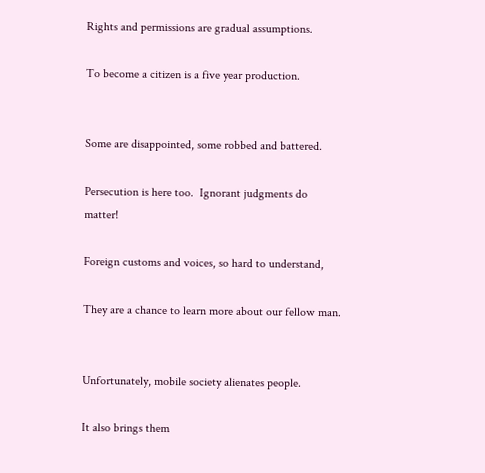Rights and permissions are gradual assumptions.

To become a citizen is a five year production.


Some are disappointed, some robbed and battered.

Persecution is here too.  Ignorant judgments do matter!

Foreign customs and voices, so hard to understand,

They are a chance to learn more about our fellow man.


Unfortunately, mobile society alienates people.

It also brings them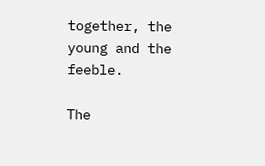together, the young and the feeble.

The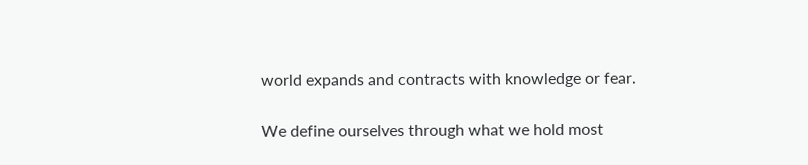world expands and contracts with knowledge or fear.

We define ourselves through what we hold most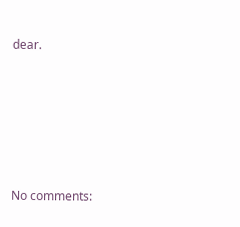dear.






No comments: